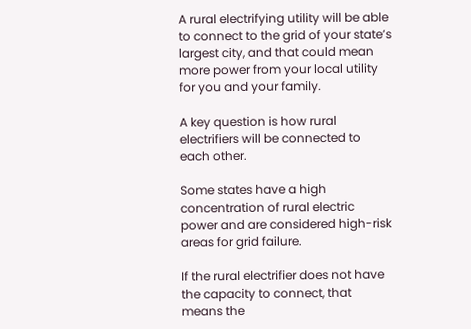A rural electrifying utility will be able to connect to the grid of your state’s largest city, and that could mean more power from your local utility for you and your family.

A key question is how rural electrifiers will be connected to each other.

Some states have a high concentration of rural electric power and are considered high-risk areas for grid failure.

If the rural electrifier does not have the capacity to connect, that means the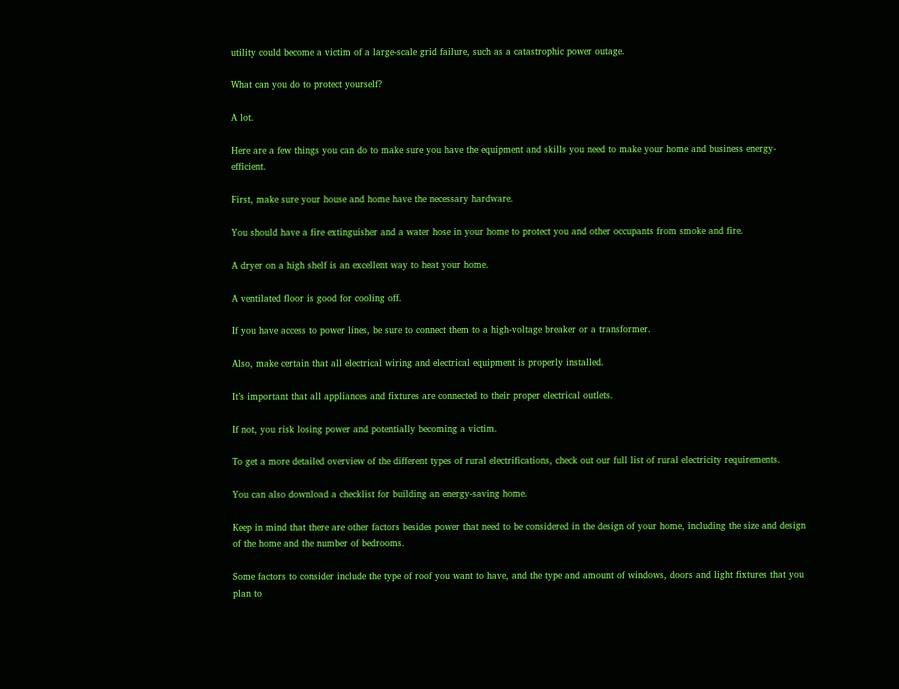utility could become a victim of a large-scale grid failure, such as a catastrophic power outage.

What can you do to protect yourself?

A lot.

Here are a few things you can do to make sure you have the equipment and skills you need to make your home and business energy-efficient.

First, make sure your house and home have the necessary hardware.

You should have a fire extinguisher and a water hose in your home to protect you and other occupants from smoke and fire.

A dryer on a high shelf is an excellent way to heat your home.

A ventilated floor is good for cooling off.

If you have access to power lines, be sure to connect them to a high-voltage breaker or a transformer.

Also, make certain that all electrical wiring and electrical equipment is properly installed.

It’s important that all appliances and fixtures are connected to their proper electrical outlets.

If not, you risk losing power and potentially becoming a victim.

To get a more detailed overview of the different types of rural electrifications, check out our full list of rural electricity requirements.

You can also download a checklist for building an energy-saving home.

Keep in mind that there are other factors besides power that need to be considered in the design of your home, including the size and design of the home and the number of bedrooms.

Some factors to consider include the type of roof you want to have, and the type and amount of windows, doors and light fixtures that you plan to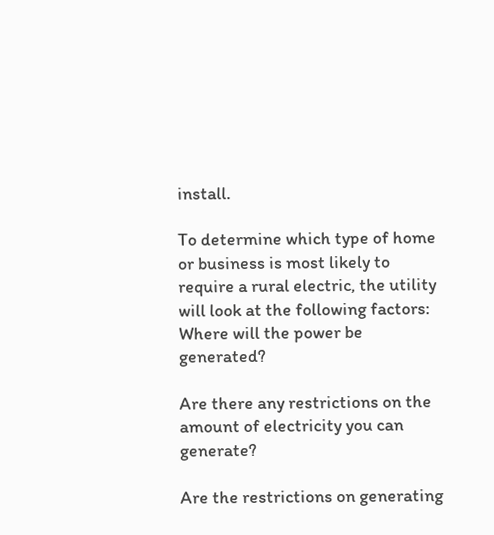install.

To determine which type of home or business is most likely to require a rural electric, the utility will look at the following factors: Where will the power be generated?

Are there any restrictions on the amount of electricity you can generate?

Are the restrictions on generating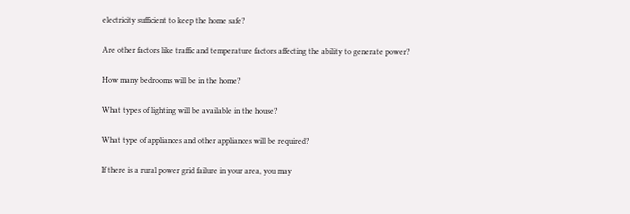electricity sufficient to keep the home safe?

Are other factors like traffic and temperature factors affecting the ability to generate power?

How many bedrooms will be in the home?

What types of lighting will be available in the house?

What type of appliances and other appliances will be required?

If there is a rural power grid failure in your area, you may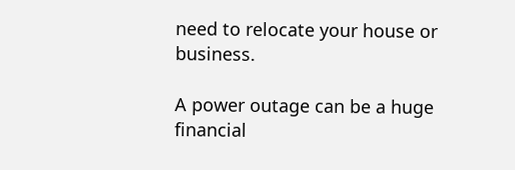need to relocate your house or business.

A power outage can be a huge financial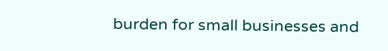burden for small businesses and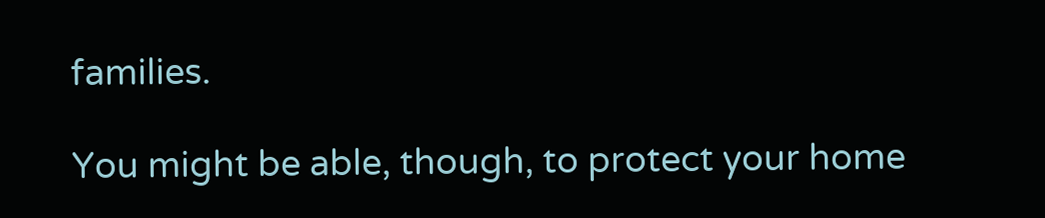families.

You might be able, though, to protect your home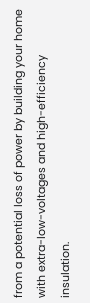from a potential loss of power by building your home with extra-low-voltages and high-efficiency insulation.